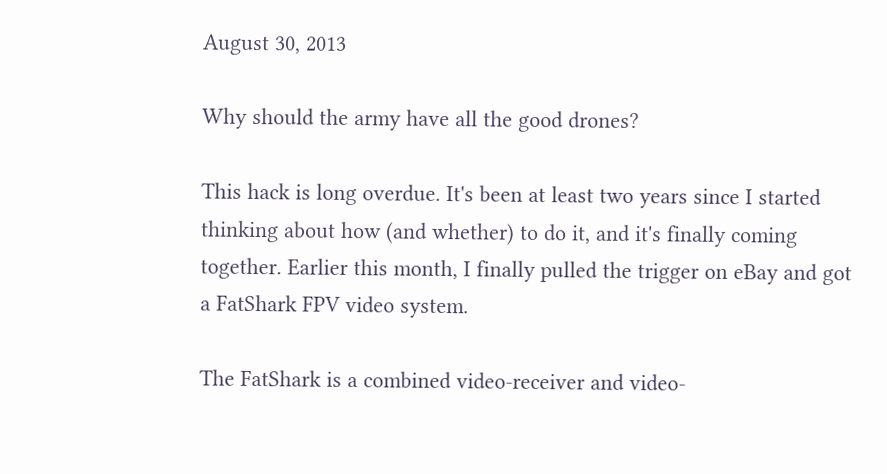August 30, 2013

Why should the army have all the good drones?

This hack is long overdue. It's been at least two years since I started thinking about how (and whether) to do it, and it's finally coming together. Earlier this month, I finally pulled the trigger on eBay and got a FatShark FPV video system.

The FatShark is a combined video-receiver and video-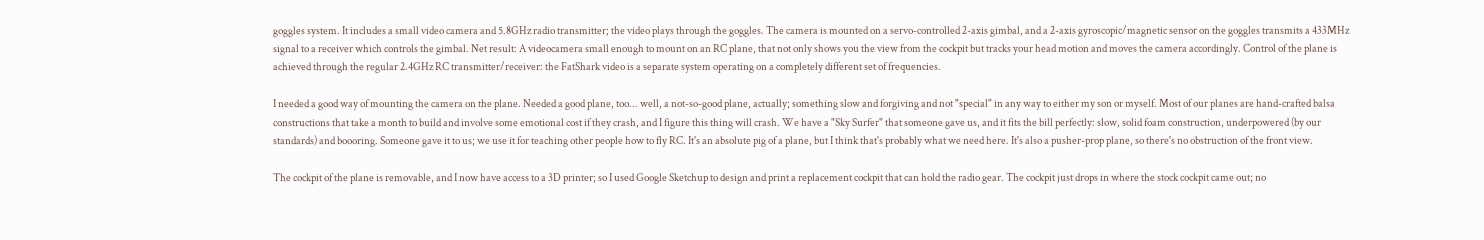goggles system. It includes a small video camera and 5.8GHz radio transmitter; the video plays through the goggles. The camera is mounted on a servo-controlled 2-axis gimbal, and a 2-axis gyroscopic/magnetic sensor on the goggles transmits a 433MHz signal to a receiver which controls the gimbal. Net result: A videocamera small enough to mount on an RC plane, that not only shows you the view from the cockpit but tracks your head motion and moves the camera accordingly. Control of the plane is achieved through the regular 2.4GHz RC transmitter/receiver: the FatShark video is a separate system operating on a completely different set of frequencies.

I needed a good way of mounting the camera on the plane. Needed a good plane, too... well, a not-so-good plane, actually; something slow and forgiving and not "special" in any way to either my son or myself. Most of our planes are hand-crafted balsa constructions that take a month to build and involve some emotional cost if they crash, and I figure this thing will crash. We have a "Sky Surfer" that someone gave us, and it fits the bill perfectly: slow, solid foam construction, underpowered (by our standards) and boooring. Someone gave it to us; we use it for teaching other people how to fly RC. It's an absolute pig of a plane, but I think that's probably what we need here. It's also a pusher-prop plane, so there's no obstruction of the front view.

The cockpit of the plane is removable, and I now have access to a 3D printer; so I used Google Sketchup to design and print a replacement cockpit that can hold the radio gear. The cockpit just drops in where the stock cockpit came out; no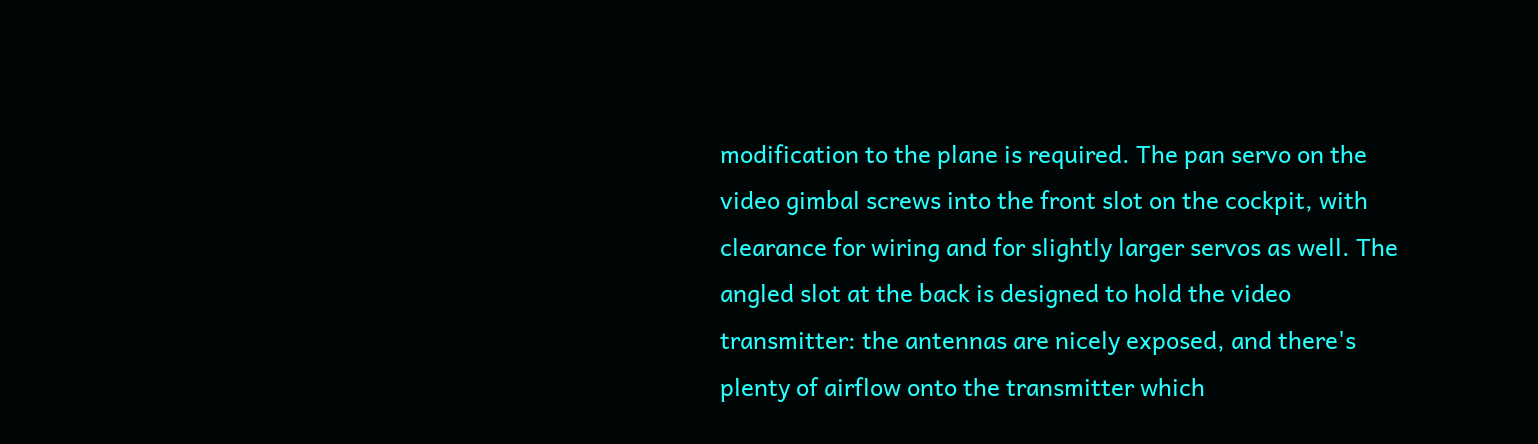modification to the plane is required. The pan servo on the video gimbal screws into the front slot on the cockpit, with clearance for wiring and for slightly larger servos as well. The angled slot at the back is designed to hold the video transmitter: the antennas are nicely exposed, and there's plenty of airflow onto the transmitter which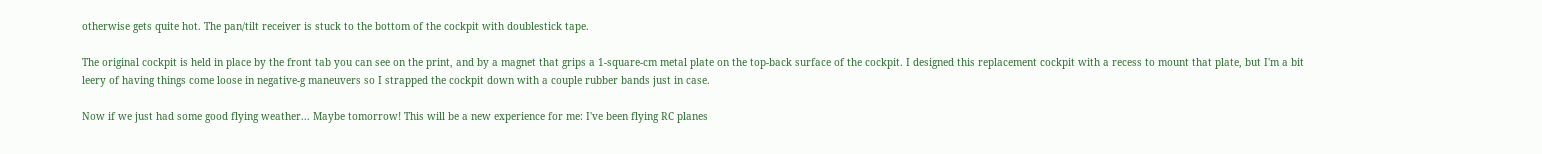otherwise gets quite hot. The pan/tilt receiver is stuck to the bottom of the cockpit with doublestick tape.

The original cockpit is held in place by the front tab you can see on the print, and by a magnet that grips a 1-square-cm metal plate on the top-back surface of the cockpit. I designed this replacement cockpit with a recess to mount that plate, but I'm a bit leery of having things come loose in negative-g maneuvers so I strapped the cockpit down with a couple rubber bands just in case.

Now if we just had some good flying weather... Maybe tomorrow! This will be a new experience for me: I've been flying RC planes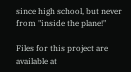since high school, but never from "inside the plane!"

Files for this project are available at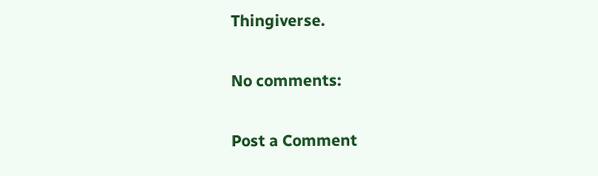Thingiverse.

No comments:

Post a Comment